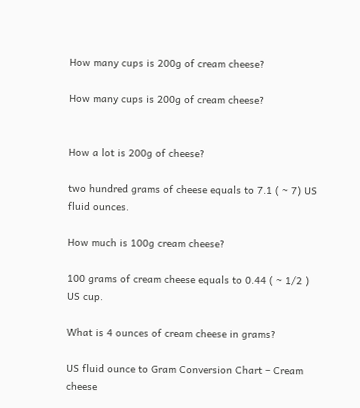How many cups is 200g of cream cheese?

How many cups is 200g of cream cheese?


How a lot is 200g of cheese?

two hundred grams of cheese equals to 7.1 ( ~ 7) US fluid ounces.

How much is 100g cream cheese?

100 grams of cream cheese equals to 0.44 ( ~ 1/2 ) US cup.

What is 4 ounces of cream cheese in grams?

US fluid ounce to Gram Conversion Chart – Cream cheese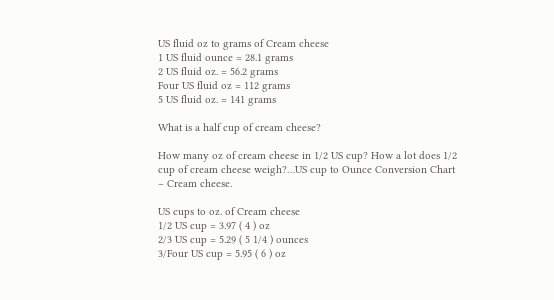US fluid oz to grams of Cream cheese
1 US fluid ounce = 28.1 grams
2 US fluid oz. = 56.2 grams
Four US fluid oz = 112 grams
5 US fluid oz. = 141 grams

What is a half cup of cream cheese?

How many oz of cream cheese in 1/2 US cup? How a lot does 1/2 cup of cream cheese weigh?…US cup to Ounce Conversion Chart – Cream cheese.

US cups to oz. of Cream cheese
1/2 US cup = 3.97 ( 4 ) oz
2/3 US cup = 5.29 ( 5 1/4 ) ounces
3/Four US cup = 5.95 ( 6 ) oz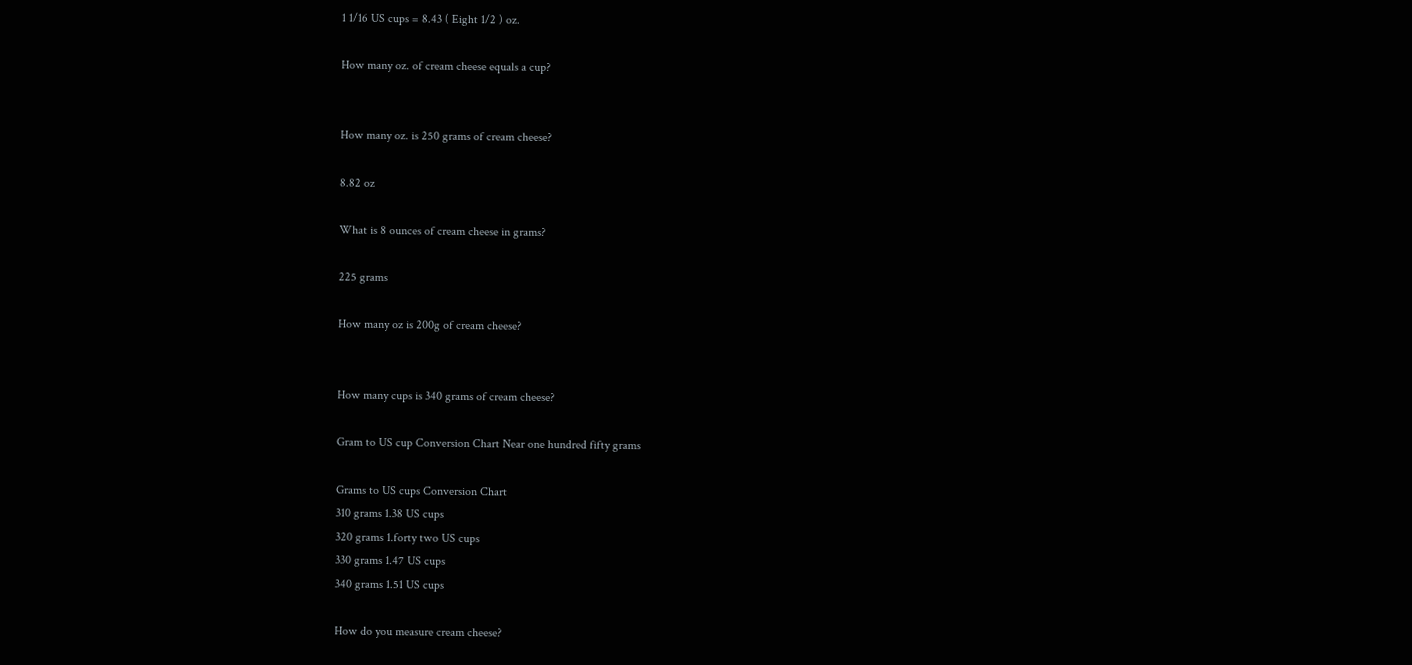1 1/16 US cups = 8.43 ( Eight 1/2 ) oz.

How many oz. of cream cheese equals a cup?


How many oz. is 250 grams of cream cheese?

8.82 oz

What is 8 ounces of cream cheese in grams?

225 grams

How many oz is 200g of cream cheese?


How many cups is 340 grams of cream cheese?

Gram to US cup Conversion Chart Near one hundred fifty grams

Grams to US cups Conversion Chart
310 grams 1.38 US cups
320 grams 1.forty two US cups
330 grams 1.47 US cups
340 grams 1.51 US cups

How do you measure cream cheese?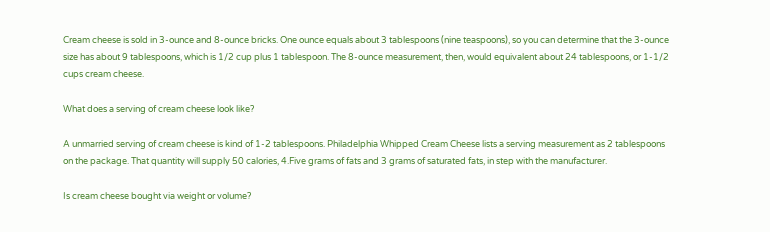Cream cheese is sold in 3-ounce and 8-ounce bricks. One ounce equals about 3 tablespoons (nine teaspoons), so you can determine that the 3-ounce size has about 9 tablespoons, which is 1/2 cup plus 1 tablespoon. The 8-ounce measurement, then, would equivalent about 24 tablespoons, or 1-1/2 cups cream cheese.

What does a serving of cream cheese look like?

A unmarried serving of cream cheese is kind of 1-2 tablespoons. Philadelphia Whipped Cream Cheese lists a serving measurement as 2 tablespoons on the package. That quantity will supply 50 calories, 4.Five grams of fats and 3 grams of saturated fats, in step with the manufacturer.

Is cream cheese bought via weight or volume?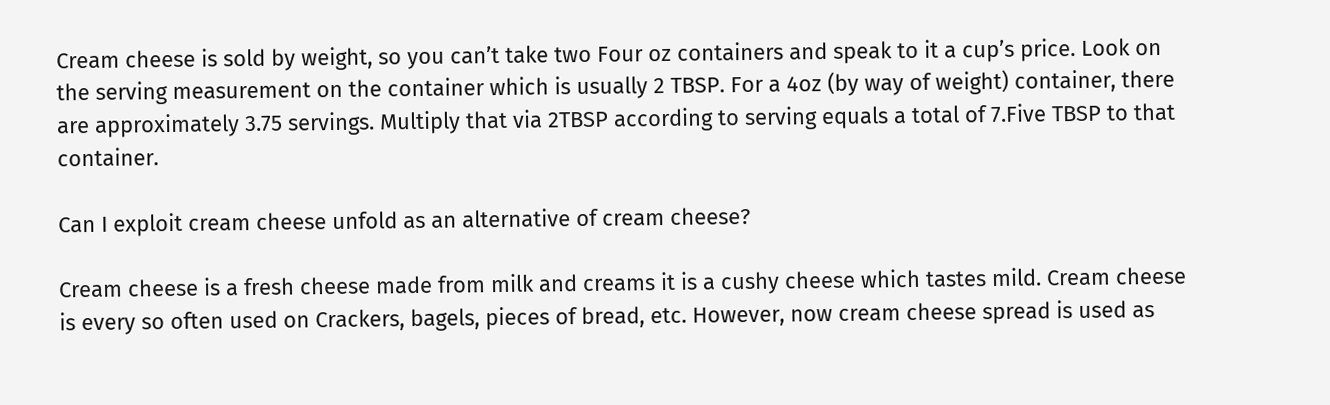Cream cheese is sold by weight, so you can’t take two Four oz containers and speak to it a cup’s price. Look on the serving measurement on the container which is usually 2 TBSP. For a 4oz (by way of weight) container, there are approximately 3.75 servings. Multiply that via 2TBSP according to serving equals a total of 7.Five TBSP to that container.

Can I exploit cream cheese unfold as an alternative of cream cheese?

Cream cheese is a fresh cheese made from milk and creams it is a cushy cheese which tastes mild. Cream cheese is every so often used on Crackers, bagels, pieces of bread, etc. However, now cream cheese spread is used as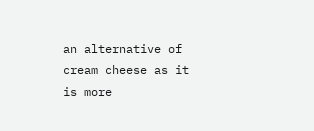an alternative of cream cheese as it is more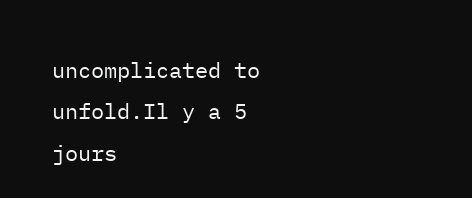uncomplicated to unfold.Il y a 5 jours